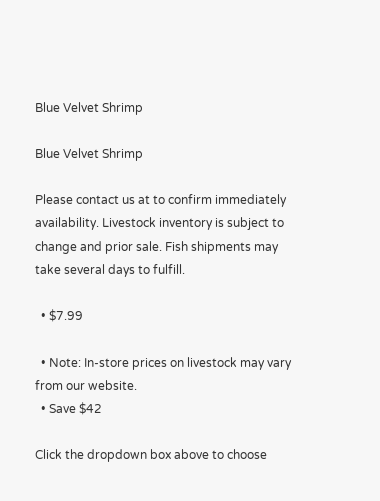Blue Velvet Shrimp

Blue Velvet Shrimp

Please contact us at to confirm immediately availability. Livestock inventory is subject to change and prior sale. Fish shipments may take several days to fulfill.

  • $7.99

  • Note: In-store prices on livestock may vary from our website.
  • Save $42

Click the dropdown box above to choose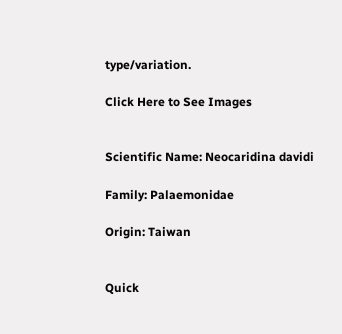type/variation.

Click Here to See Images


Scientific Name: Neocaridina davidi

Family: Palaemonidae

Origin: Taiwan


Quick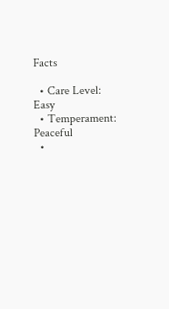Facts

  • Care Level: Easy
  • Temperament: Peaceful
  •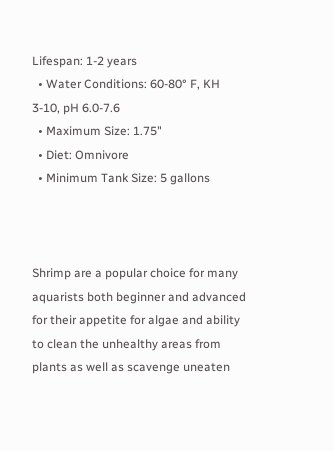Lifespan: 1-2 years
  • Water Conditions: 60-80° F, KH 3-10, pH 6.0-7.6
  • Maximum Size: 1.75"
  • Diet: Omnivore
  • Minimum Tank Size: 5 gallons



Shrimp are a popular choice for many aquarists both beginner and advanced for their appetite for algae and ability to clean the unhealthy areas from plants as well as scavenge uneaten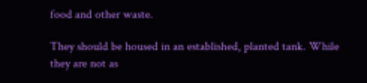food and other waste.

They should be housed in an established, planted tank. While they are not as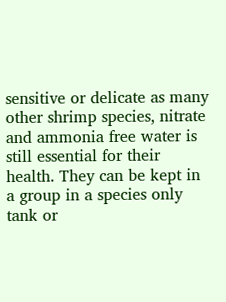sensitive or delicate as many other shrimp species, nitrate and ammonia free water is still essential for their health. They can be kept in a group in a species only tank or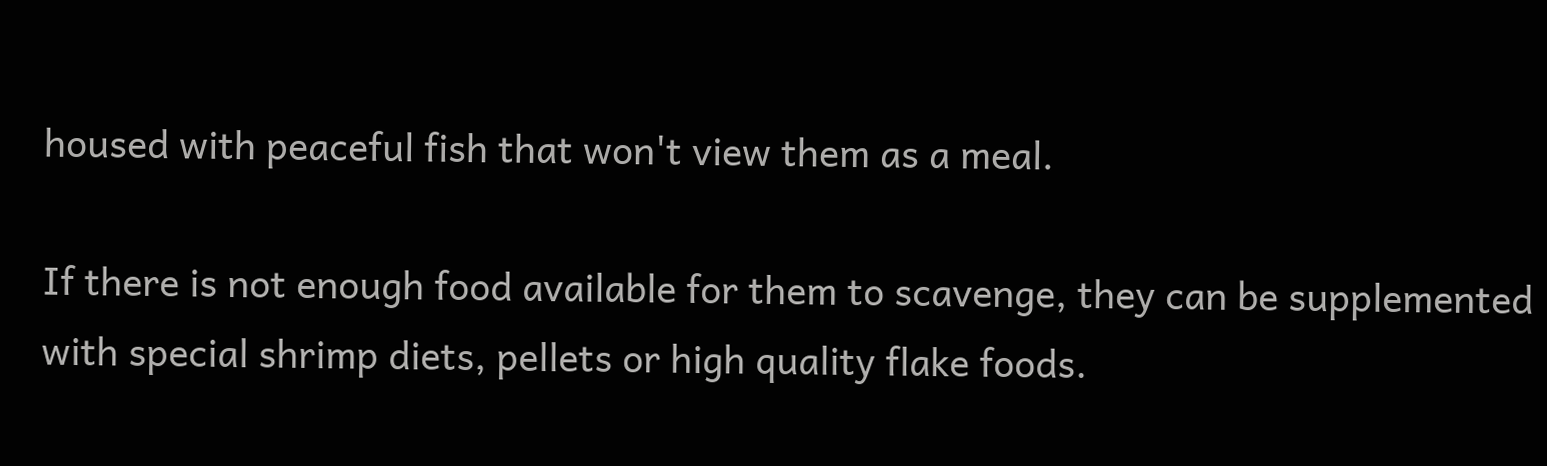housed with peaceful fish that won't view them as a meal.

If there is not enough food available for them to scavenge, they can be supplemented with special shrimp diets, pellets or high quality flake foods.